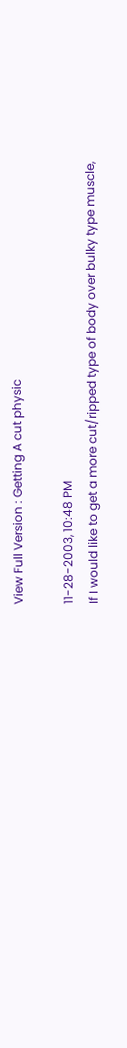View Full Version : Getting A cut physic

11-28-2003, 10:48 PM
If I would like to get a more cut/ripped type of body over bulky type muscle,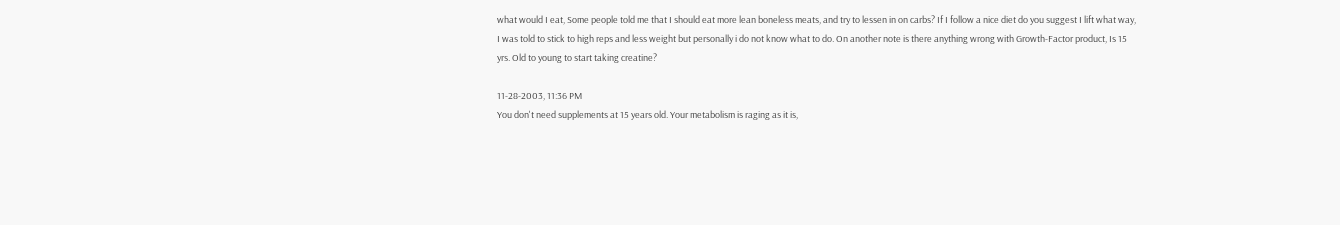what would I eat, Some people told me that I should eat more lean boneless meats, and try to lessen in on carbs? If I follow a nice diet do you suggest I lift what way, I was told to stick to high reps and less weight but personally i do not know what to do. On another note is there anything wrong with Growth-Factor product, Is 15 yrs. Old to young to start taking creatine?

11-28-2003, 11:36 PM
You don't need supplements at 15 years old. Your metabolism is raging as it is,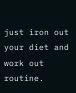just iron out your diet and work out routine.